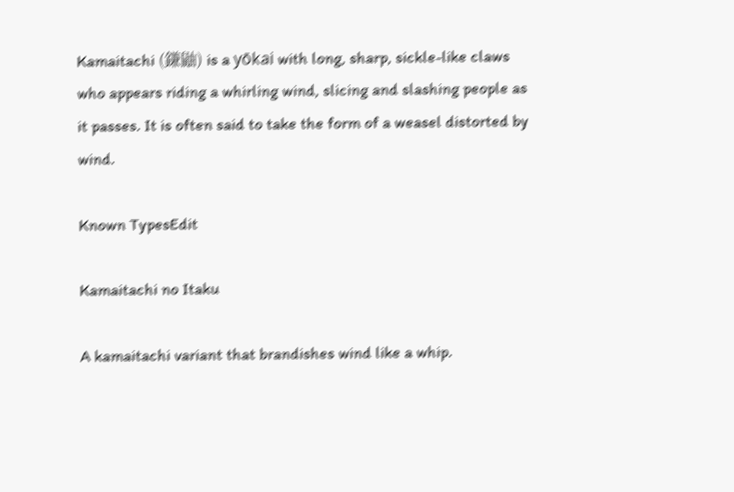Kamaitachi (鎌鼬) is a yōkai with long, sharp, sickle-like claws who appears riding a whirling wind, slicing and slashing people as it passes. It is often said to take the form of a weasel distorted by wind.

Known TypesEdit

Kamaitachi no Itaku

A kamaitachi variant that brandishes wind like a whip.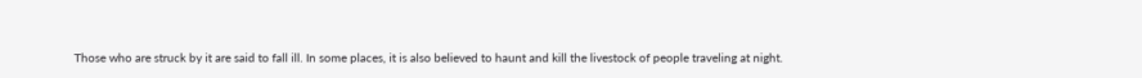Those who are struck by it are said to fall ill. In some places, it is also believed to haunt and kill the livestock of people traveling at night.